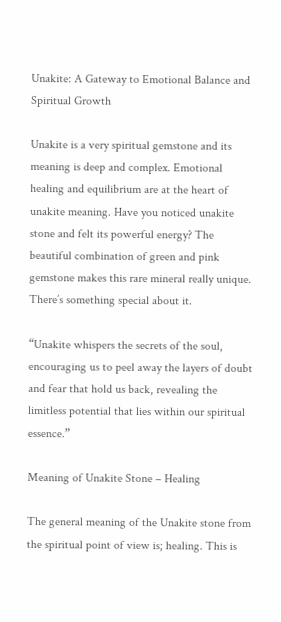Unakite: A Gateway to Emotional Balance and Spiritual Growth

Unakite is a very spiritual gemstone and its meaning is deep and complex. Emotional healing and equilibrium are at the heart of unakite meaning. Have you noticed unakite stone and felt its powerful energy? The beautiful combination of green and pink gemstone makes this rare mineral really unique. There’s something special about it.

“Unakite whispers the secrets of the soul, encouraging us to peel away the layers of doubt and fear that hold us back, revealing the limitless potential that lies within our spiritual essence.”

Meaning of Unakite Stone – Healing

The general meaning of the Unakite stone from the spiritual point of view is; healing. This is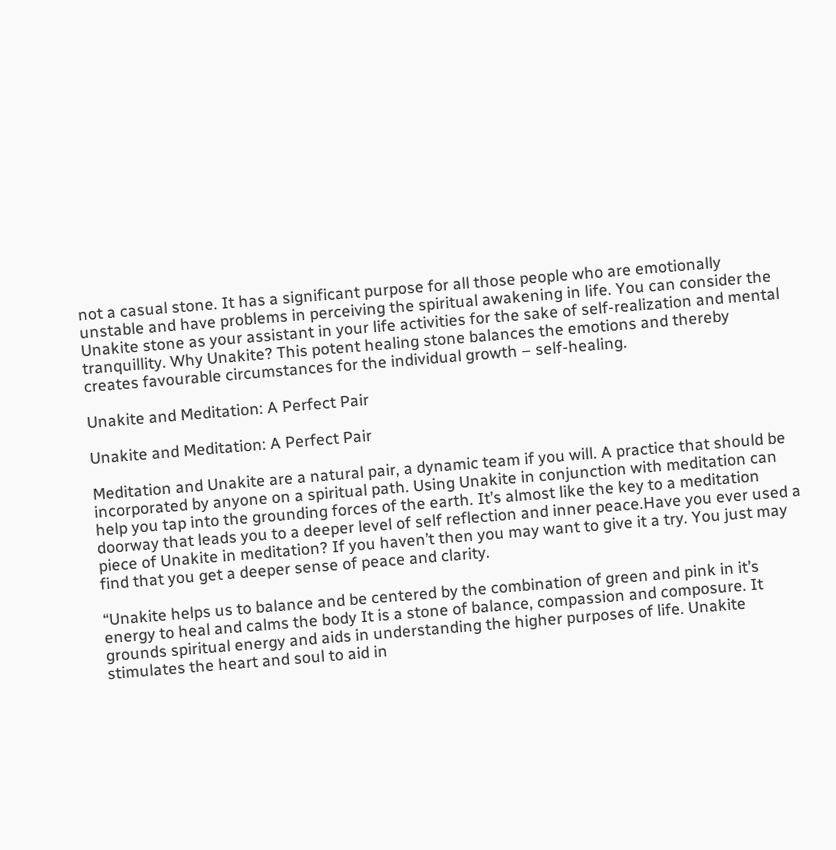not a casual stone. It has a significant purpose for all those people who are emotionally unstable and have problems in perceiving the spiritual awakening in life. You can consider the Unakite stone as your assistant in your life activities for the sake of self-realization and mental tranquillity. Why Unakite? This potent healing stone balances the emotions and thereby creates favourable circumstances for the individual growth – self-healing.

Unakite and Meditation: A Perfect Pair

Unakite and Meditation: A Perfect Pair

Meditation and Unakite are a natural pair, a dynamic team if you will. A practice that should be incorporated by anyone on a spiritual path. Using Unakite in conjunction with meditation can help you tap into the grounding forces of the earth. It’s almost like the key to a meditation doorway that leads you to a deeper level of self reflection and inner peace.Have you ever used a piece of Unakite in meditation? If you haven’t then you may want to give it a try. You just may find that you get a deeper sense of peace and clarity.

“Unakite helps us to balance and be centered by the combination of green and pink in it’s energy to heal and calms the body It is a stone of balance, compassion and composure. It grounds spiritual energy and aids in understanding the higher purposes of life. Unakite stimulates the heart and soul to aid in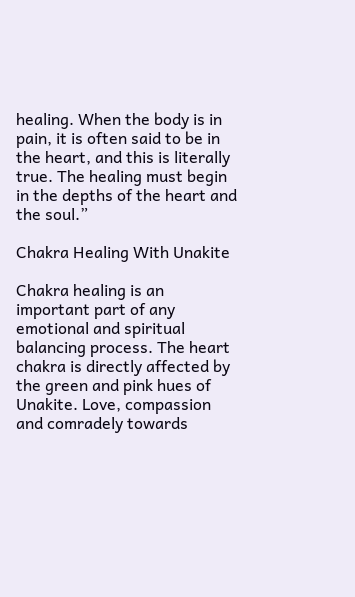healing. When the body is in pain, it is often said to be in the heart, and this is literally true. The healing must begin in the depths of the heart and the soul.”

Chakra Healing With Unakite

Chakra healing is an important part of any emotional and spiritual balancing process. The heart chakra is directly affected by the green and pink hues of Unakite. Love, compassion and comradely towards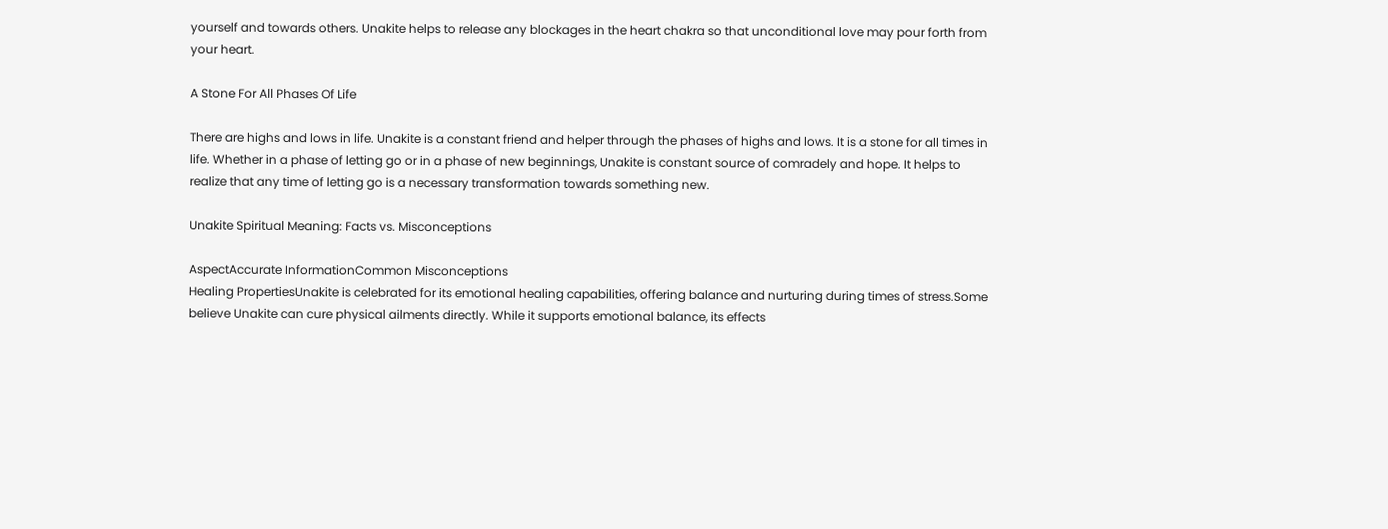yourself and towards others. Unakite helps to release any blockages in the heart chakra so that unconditional love may pour forth from your heart.

A Stone For All Phases Of Life

There are highs and lows in life. Unakite is a constant friend and helper through the phases of highs and lows. It is a stone for all times in life. Whether in a phase of letting go or in a phase of new beginnings, Unakite is constant source of comradely and hope. It helps to realize that any time of letting go is a necessary transformation towards something new.

Unakite Spiritual Meaning: Facts vs. Misconceptions

AspectAccurate InformationCommon Misconceptions
Healing PropertiesUnakite is celebrated for its emotional healing capabilities, offering balance and nurturing during times of stress.Some believe Unakite can cure physical ailments directly. While it supports emotional balance, its effects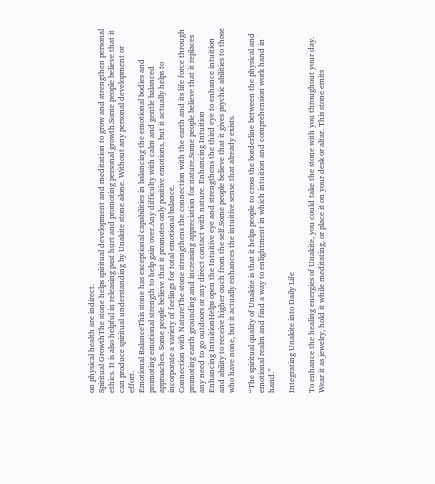on physical health are indirect.
Spiritual GrowthThe stone helps spiritual development and meditation to grow and strengthen personal ethics. It is also helpful in releasing past hurt and promoting personal growth.Some people believe that it can produce spiritual understanding by Unakite stone alone. Without any personal development or effort.
Emotional BalanceThis stone has exceptional capabilities in balancing the emotional bodies and promoting emotional strength to help gain over.Any difficulty with calm and gentle balanced approaches. Some people believe that it promotes only positive emotions, but it actually helps to incorporate a variety of feelings for total emotional balance.
Connection with NatureThe stone strengthens the connection with the earth and its life force through promoting earth grounding and increasing appreciation for nature.Some people believe that it replaces any need to go outdoors or any direct contact with nature. Enhancing Intuition
Enhancing IntuitionHelps open the Intuitive eye and strengthens the third eye to enhance intuition and ability to receive higher ouch from the self.Some people believe that it gives psychic abilities to those who have none, but it actually enhances the intuitive sense that already exists.

“The spiritual quality of Unakite is that it helps people to cross the borderline between the physical and emotional realm and find a way to enlightment in which intuition and comprehension work hand in hand.”

Integrating Unakite into Daily Life

To enhance the healing energies of Unakite, you could take the stone with you throughout your day. Wear it as jewelry, hold it while meditating, or place it on your desk or altar. This stone emits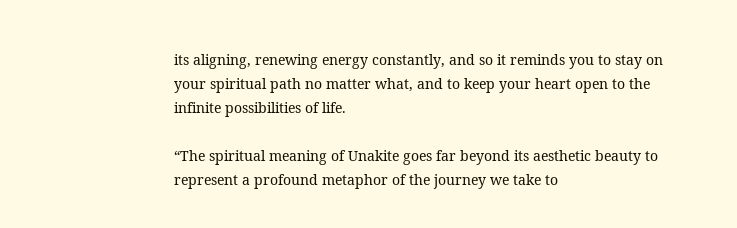its aligning, renewing energy constantly, and so it reminds you to stay on your spiritual path no matter what, and to keep your heart open to the infinite possibilities of life.

“The spiritual meaning of Unakite goes far beyond its aesthetic beauty to represent a profound metaphor of the journey we take to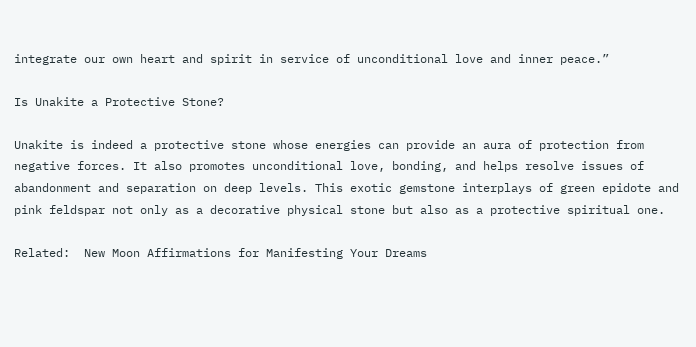integrate our own heart and spirit in service of unconditional love and inner peace.”

Is Unakite a Protective Stone?

Unakite is indeed a protective stone whose energies can provide an aura of protection from negative forces. It also promotes unconditional love, bonding, and helps resolve issues of abandonment and separation on deep levels. This exotic gemstone interplays of green epidote and pink feldspar not only as a decorative physical stone but also as a protective spiritual one.

Related:  New Moon Affirmations for Manifesting Your Dreams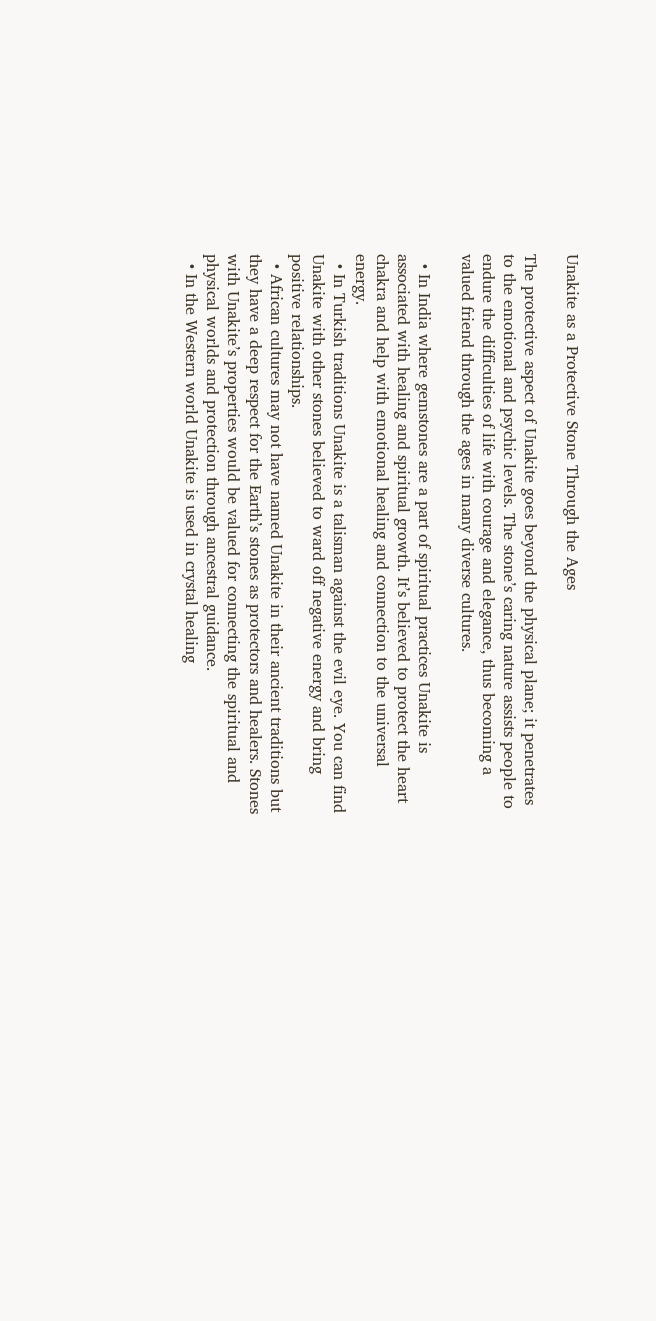Unakite as a Protective Stone Through the Ages

The protective aspect of Unakite goes beyond the physical plane; it penetrates to the emotional and psychic levels. The stone’s caring nature assists people to endure the difficulties of life with courage and elegance, thus becoming a valued friend through the ages in many diverse cultures.

  • In India where gemstones are a part of spiritual practices Unakite is associated with healing and spiritual growth. It’s believed to protect the heart chakra and help with emotional healing and connection to the universal energy.
  • In Turkish traditions Unakite is a talisman against the evil eye. You can find Unakite with other stones believed to ward off negative energy and bring positive relationships.
  • African cultures may not have named Unakite in their ancient traditions but they have a deep respect for the Earth’s stones as protectors and healers. Stones with Unakite’s properties would be valued for connecting the spiritual and physical worlds and protection through ancestral guidance.
  • In the Western world Unakite is used in crystal healing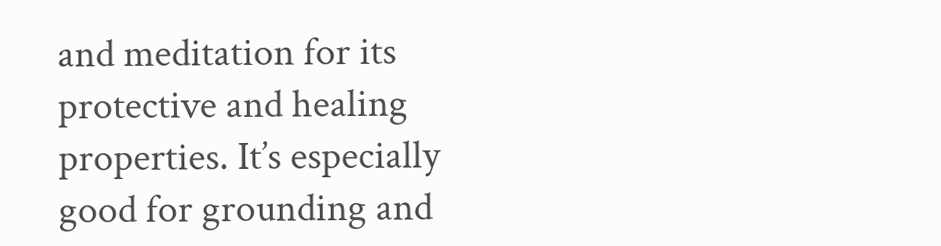and meditation for its protective and healing properties. It’s especially good for grounding and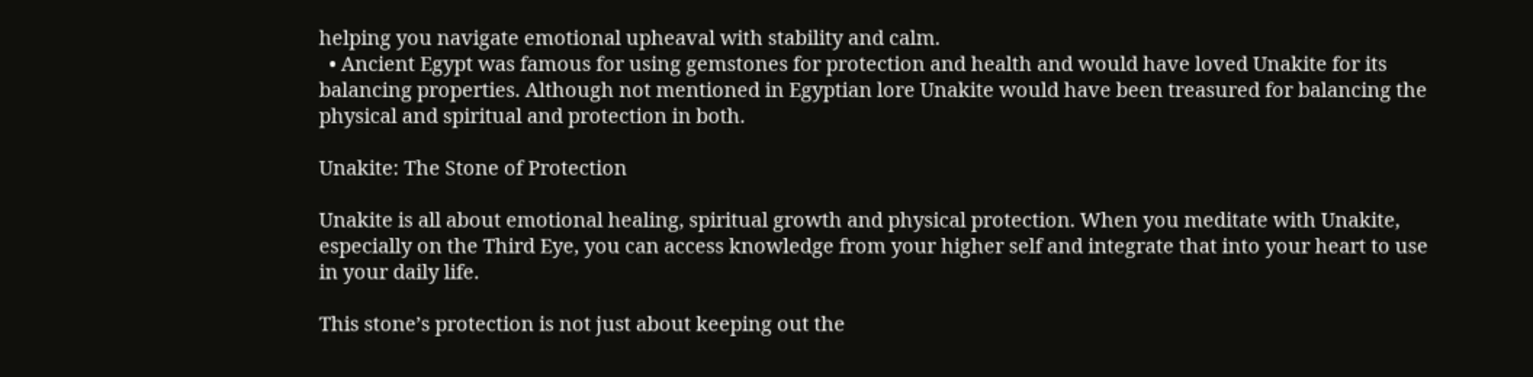helping you navigate emotional upheaval with stability and calm.
  • Ancient Egypt was famous for using gemstones for protection and health and would have loved Unakite for its balancing properties. Although not mentioned in Egyptian lore Unakite would have been treasured for balancing the physical and spiritual and protection in both.

Unakite: The Stone of Protection

Unakite is all about emotional healing, spiritual growth and physical protection. When you meditate with Unakite, especially on the Third Eye, you can access knowledge from your higher self and integrate that into your heart to use in your daily life.

This stone’s protection is not just about keeping out the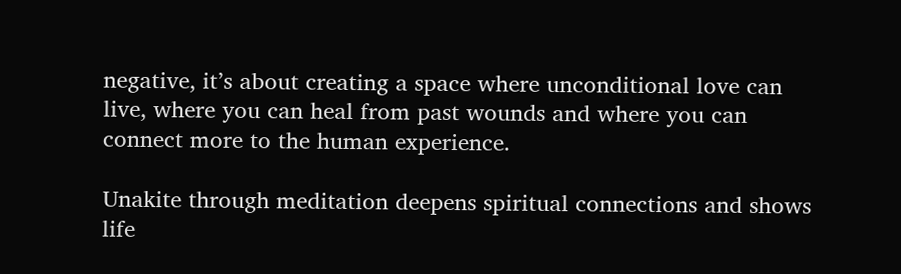negative, it’s about creating a space where unconditional love can live, where you can heal from past wounds and where you can connect more to the human experience.

Unakite through meditation deepens spiritual connections and shows life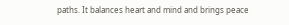paths. It balances heart and mind and brings peace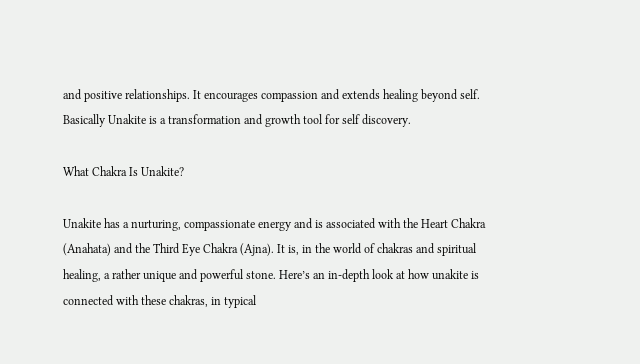and positive relationships. It encourages compassion and extends healing beyond self. Basically Unakite is a transformation and growth tool for self discovery.

What Chakra Is Unakite?

Unakite has a nurturing, compassionate energy and is associated with the Heart Chakra (Anahata) and the Third Eye Chakra (Ajna). It is, in the world of chakras and spiritual healing, a rather unique and powerful stone. Here’s an in-depth look at how unakite is connected with these chakras, in typical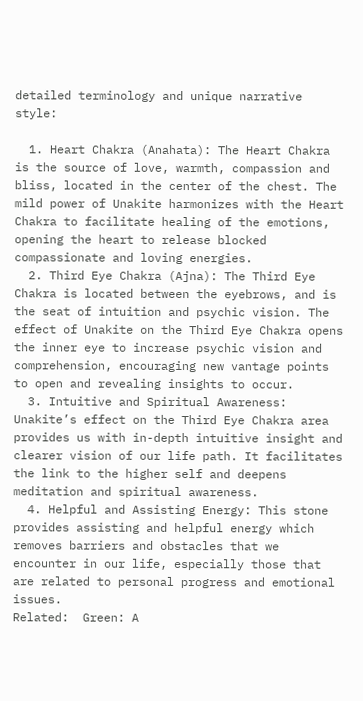detailed terminology and unique narrative style:

  1. Heart Chakra (Anahata): The Heart Chakra is the source of love, warmth, compassion and bliss, located in the center of the chest. The mild power of Unakite harmonizes with the Heart Chakra to facilitate healing of the emotions, opening the heart to release blocked compassionate and loving energies.
  2. Third Eye Chakra (Ajna): The Third Eye Chakra is located between the eyebrows, and is the seat of intuition and psychic vision. The effect of Unakite on the Third Eye Chakra opens the inner eye to increase psychic vision and comprehension, encouraging new vantage points to open and revealing insights to occur.
  3. Intuitive and Spiritual Awareness: Unakite’s effect on the Third Eye Chakra area provides us with in-depth intuitive insight and clearer vision of our life path. It facilitates the link to the higher self and deepens meditation and spiritual awareness.
  4. Helpful and Assisting Energy: This stone provides assisting and helpful energy which removes barriers and obstacles that we encounter in our life, especially those that are related to personal progress and emotional issues.
Related:  Green: A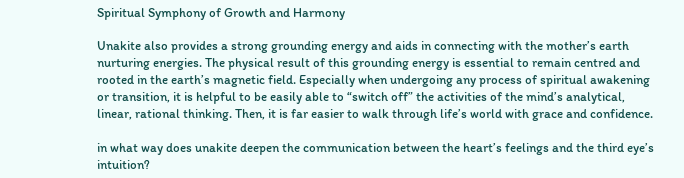Spiritual Symphony of Growth and Harmony

Unakite also provides a strong grounding energy and aids in connecting with the mother’s earth nurturing energies. The physical result of this grounding energy is essential to remain centred and rooted in the earth’s magnetic field. Especially when undergoing any process of spiritual awakening or transition, it is helpful to be easily able to “switch off” the activities of the mind’s analytical, linear, rational thinking. Then, it is far easier to walk through life’s world with grace and confidence.

in what way does unakite deepen the communication between the heart’s feelings and the third eye’s intuition?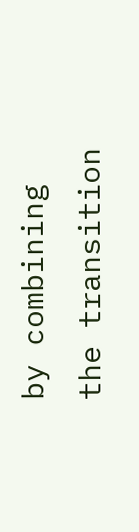by combining the transition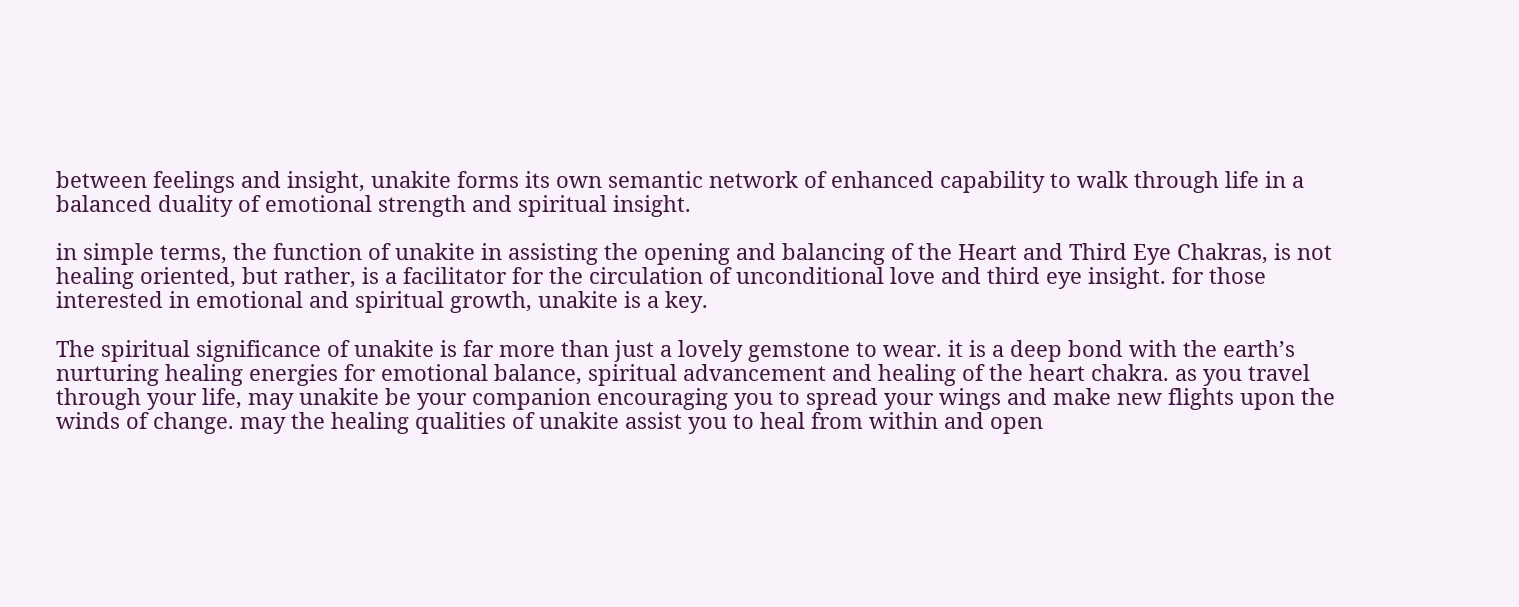between feelings and insight, unakite forms its own semantic network of enhanced capability to walk through life in a balanced duality of emotional strength and spiritual insight.

in simple terms, the function of unakite in assisting the opening and balancing of the Heart and Third Eye Chakras, is not healing oriented, but rather, is a facilitator for the circulation of unconditional love and third eye insight. for those interested in emotional and spiritual growth, unakite is a key.

The spiritual significance of unakite is far more than just a lovely gemstone to wear. it is a deep bond with the earth’s nurturing healing energies for emotional balance, spiritual advancement and healing of the heart chakra. as you travel through your life, may unakite be your companion encouraging you to spread your wings and make new flights upon the winds of change. may the healing qualities of unakite assist you to heal from within and open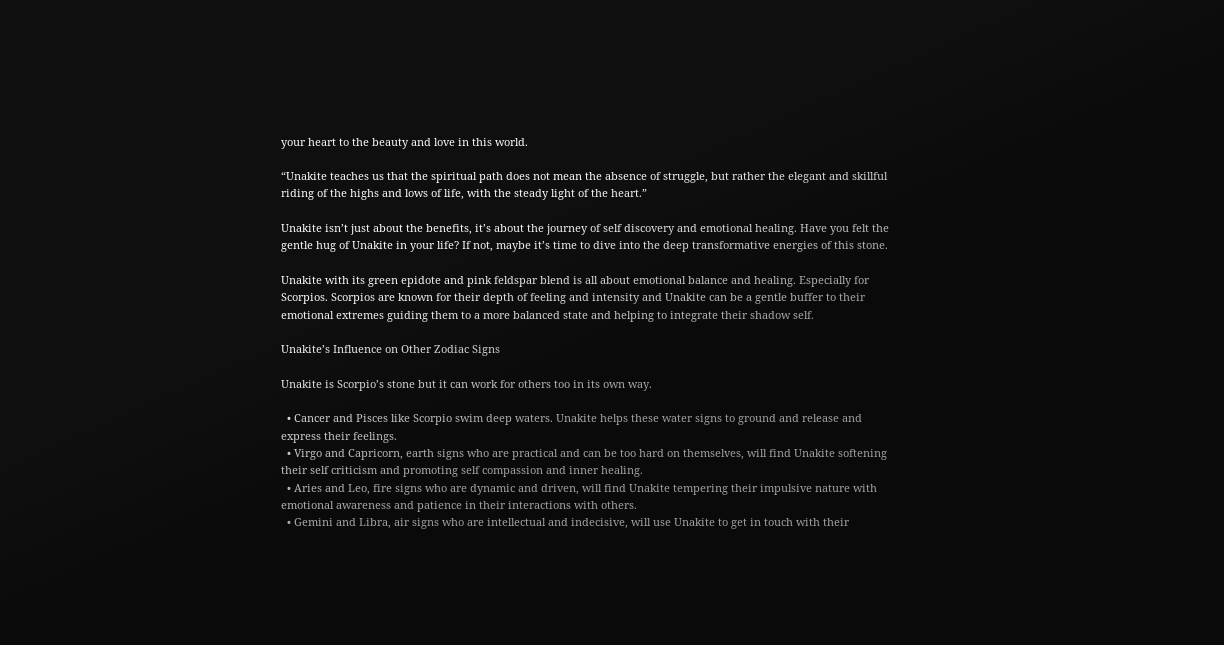your heart to the beauty and love in this world.

“Unakite teaches us that the spiritual path does not mean the absence of struggle, but rather the elegant and skillful riding of the highs and lows of life, with the steady light of the heart.”

Unakite isn’t just about the benefits, it’s about the journey of self discovery and emotional healing. Have you felt the gentle hug of Unakite in your life? If not, maybe it’s time to dive into the deep transformative energies of this stone.

Unakite with its green epidote and pink feldspar blend is all about emotional balance and healing. Especially for Scorpios. Scorpios are known for their depth of feeling and intensity and Unakite can be a gentle buffer to their emotional extremes guiding them to a more balanced state and helping to integrate their shadow self.

Unakite’s Influence on Other Zodiac Signs

Unakite is Scorpio’s stone but it can work for others too in its own way.

  • Cancer and Pisces like Scorpio swim deep waters. Unakite helps these water signs to ground and release and express their feelings.
  • Virgo and Capricorn, earth signs who are practical and can be too hard on themselves, will find Unakite softening their self criticism and promoting self compassion and inner healing.
  • Aries and Leo, fire signs who are dynamic and driven, will find Unakite tempering their impulsive nature with emotional awareness and patience in their interactions with others.
  • Gemini and Libra, air signs who are intellectual and indecisive, will use Unakite to get in touch with their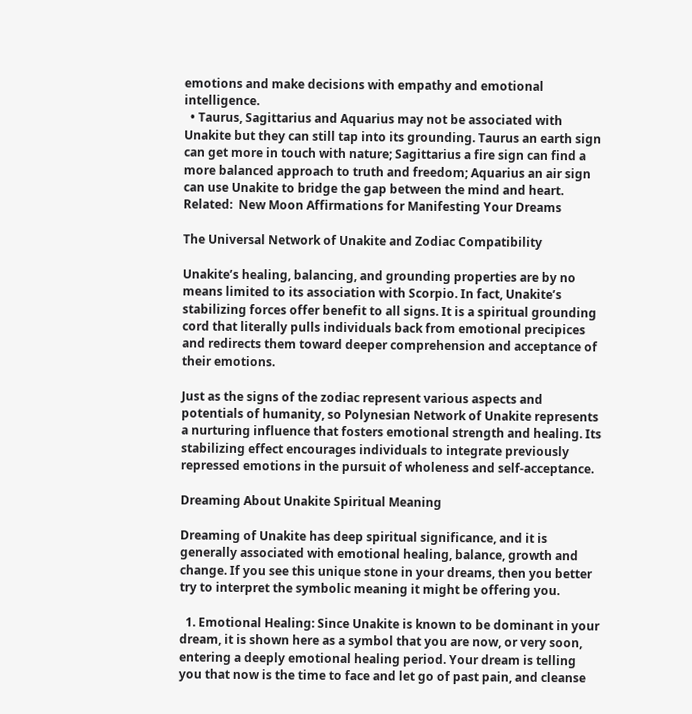emotions and make decisions with empathy and emotional intelligence.
  • Taurus, Sagittarius and Aquarius may not be associated with Unakite but they can still tap into its grounding. Taurus an earth sign can get more in touch with nature; Sagittarius a fire sign can find a more balanced approach to truth and freedom; Aquarius an air sign can use Unakite to bridge the gap between the mind and heart.
Related:  New Moon Affirmations for Manifesting Your Dreams

The Universal Network of Unakite and Zodiac Compatibility

Unakite’s healing, balancing, and grounding properties are by no means limited to its association with Scorpio. In fact, Unakite’s stabilizing forces offer benefit to all signs. It is a spiritual grounding cord that literally pulls individuals back from emotional precipices and redirects them toward deeper comprehension and acceptance of their emotions.

Just as the signs of the zodiac represent various aspects and potentials of humanity, so Polynesian Network of Unakite represents a nurturing influence that fosters emotional strength and healing. Its stabilizing effect encourages individuals to integrate previously repressed emotions in the pursuit of wholeness and self-acceptance.

Dreaming About Unakite Spiritual Meaning

Dreaming of Unakite has deep spiritual significance, and it is generally associated with emotional healing, balance, growth and change. If you see this unique stone in your dreams, then you better try to interpret the symbolic meaning it might be offering you.

  1. Emotional Healing: Since Unakite is known to be dominant in your dream, it is shown here as a symbol that you are now, or very soon, entering a deeply emotional healing period. Your dream is telling you that now is the time to face and let go of past pain, and cleanse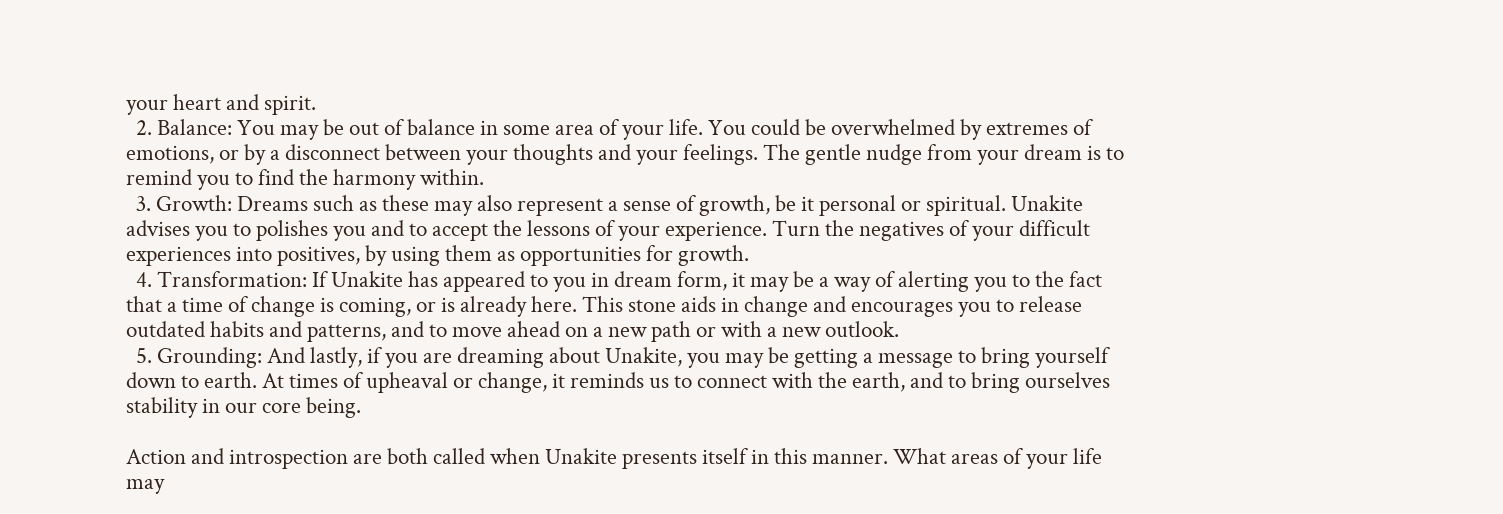your heart and spirit.
  2. Balance: You may be out of balance in some area of your life. You could be overwhelmed by extremes of emotions, or by a disconnect between your thoughts and your feelings. The gentle nudge from your dream is to remind you to find the harmony within.
  3. Growth: Dreams such as these may also represent a sense of growth, be it personal or spiritual. Unakite advises you to polishes you and to accept the lessons of your experience. Turn the negatives of your difficult experiences into positives, by using them as opportunities for growth.
  4. Transformation: If Unakite has appeared to you in dream form, it may be a way of alerting you to the fact that a time of change is coming, or is already here. This stone aids in change and encourages you to release outdated habits and patterns, and to move ahead on a new path or with a new outlook.
  5. Grounding: And lastly, if you are dreaming about Unakite, you may be getting a message to bring yourself down to earth. At times of upheaval or change, it reminds us to connect with the earth, and to bring ourselves stability in our core being.

Action and introspection are both called when Unakite presents itself in this manner. What areas of your life may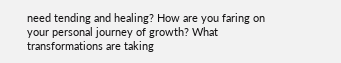need tending and healing? How are you faring on your personal journey of growth? What transformations are taking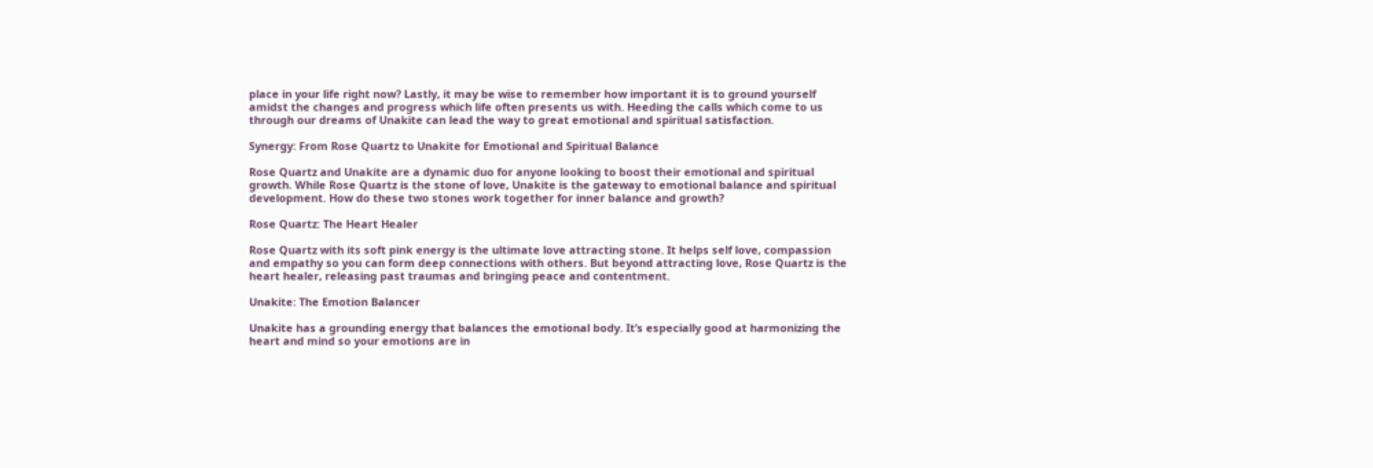place in your life right now? Lastly, it may be wise to remember how important it is to ground yourself amidst the changes and progress which life often presents us with. Heeding the calls which come to us through our dreams of Unakite can lead the way to great emotional and spiritual satisfaction.

Synergy: From Rose Quartz to Unakite for Emotional and Spiritual Balance

Rose Quartz and Unakite are a dynamic duo for anyone looking to boost their emotional and spiritual growth. While Rose Quartz is the stone of love, Unakite is the gateway to emotional balance and spiritual development. How do these two stones work together for inner balance and growth?

Rose Quartz: The Heart Healer

Rose Quartz with its soft pink energy is the ultimate love attracting stone. It helps self love, compassion and empathy so you can form deep connections with others. But beyond attracting love, Rose Quartz is the heart healer, releasing past traumas and bringing peace and contentment.

Unakite: The Emotion Balancer

Unakite has a grounding energy that balances the emotional body. It’s especially good at harmonizing the heart and mind so your emotions are in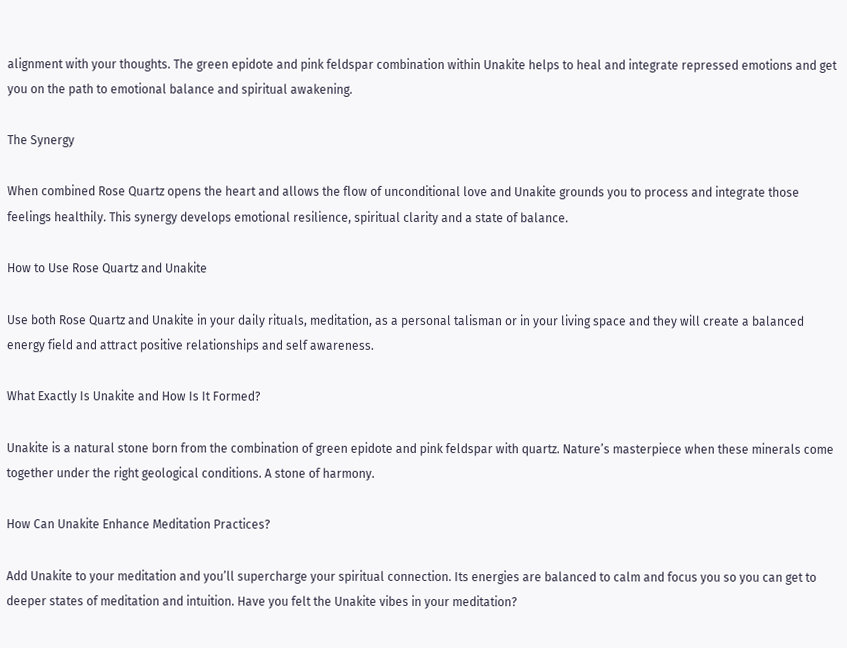alignment with your thoughts. The green epidote and pink feldspar combination within Unakite helps to heal and integrate repressed emotions and get you on the path to emotional balance and spiritual awakening.

The Synergy

When combined Rose Quartz opens the heart and allows the flow of unconditional love and Unakite grounds you to process and integrate those feelings healthily. This synergy develops emotional resilience, spiritual clarity and a state of balance.

How to Use Rose Quartz and Unakite

Use both Rose Quartz and Unakite in your daily rituals, meditation, as a personal talisman or in your living space and they will create a balanced energy field and attract positive relationships and self awareness.

What Exactly Is Unakite and How Is It Formed?

Unakite is a natural stone born from the combination of green epidote and pink feldspar with quartz. Nature’s masterpiece when these minerals come together under the right geological conditions. A stone of harmony.

How Can Unakite Enhance Meditation Practices?

Add Unakite to your meditation and you’ll supercharge your spiritual connection. Its energies are balanced to calm and focus you so you can get to deeper states of meditation and intuition. Have you felt the Unakite vibes in your meditation?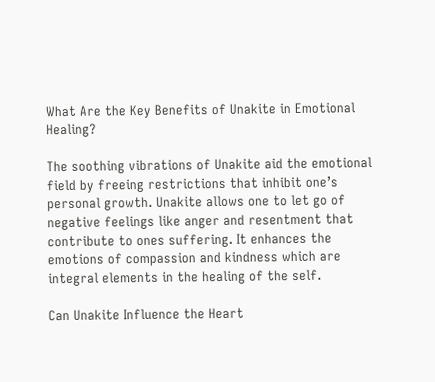What Are the Key Benefits of Unakite in Emotional Healing?

The soothing vibrations of Unakite aid the emotional field by freeing restrictions that inhibit one’s personal growth. Unakite allows one to let go of negative feelings like anger and resentment that contribute to ones suffering. It enhances the emotions of compassion and kindness which are integral elements in the healing of the self.

Can Unakite Influence the Heart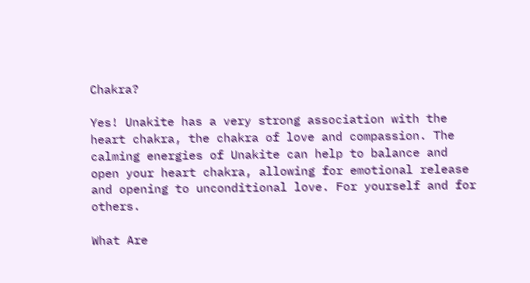Chakra?

Yes! Unakite has a very strong association with the heart chakra, the chakra of love and compassion. The calming energies of Unakite can help to balance and open your heart chakra, allowing for emotional release and opening to unconditional love. For yourself and for others.

What Are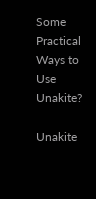Some Practical Ways to Use Unakite?

Unakite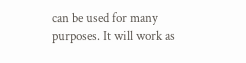can be used for many purposes. It will work as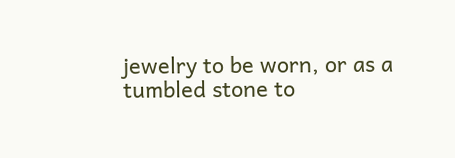jewelry to be worn, or as a tumbled stone to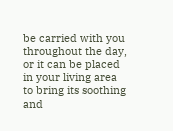be carried with you throughout the day, or it can be placed in your living area to bring its soothing and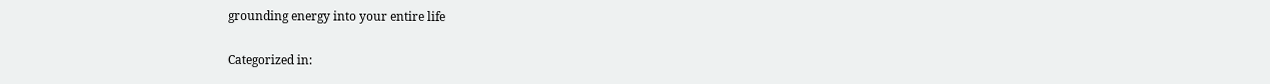grounding energy into your entire life

Categorized in: